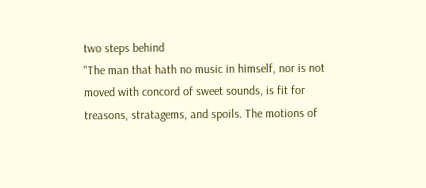two steps behind
"The man that hath no music in himself, nor is not moved with concord of sweet sounds, is fit for treasons, stratagems, and spoils. The motions of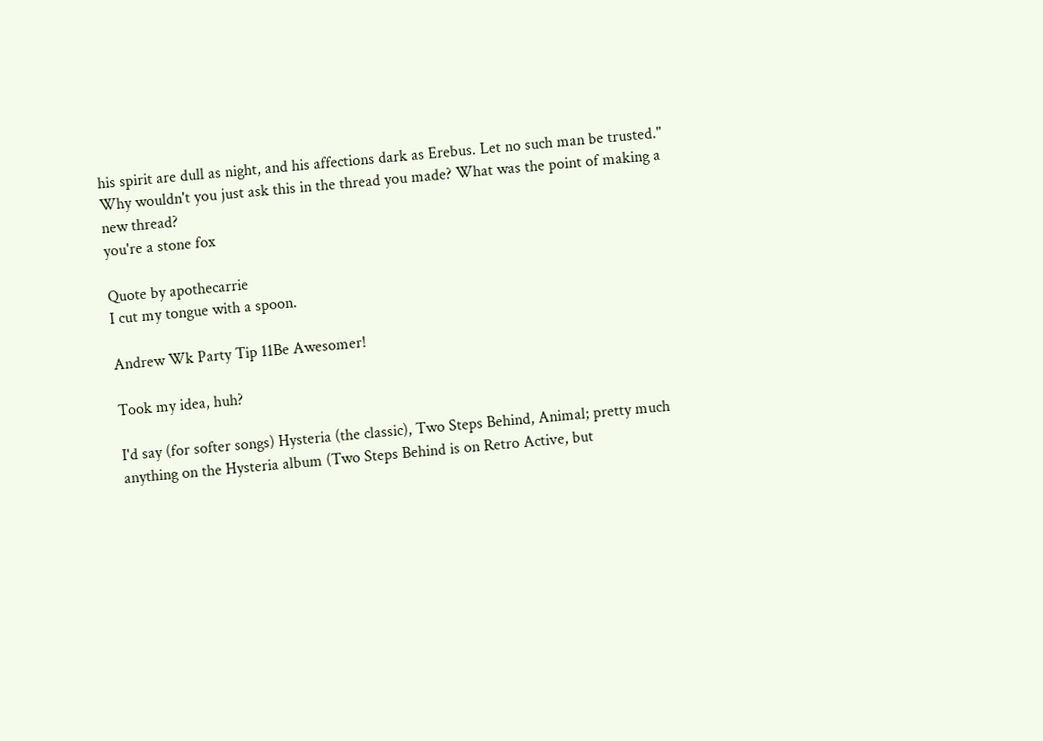his spirit are dull as night, and his affections dark as Erebus. Let no such man be trusted."
Why wouldn't you just ask this in the thread you made? What was the point of making a new thread?
you're a stone fox

Quote by apothecarrie
I cut my tongue with a spoon.

Andrew Wk Party Tip 11Be Awesomer!

Took my idea, huh?

I'd say (for softer songs) Hysteria (the classic), Two Steps Behind, Animal; pretty much anything on the Hysteria album (Two Steps Behind is on Retro Active, but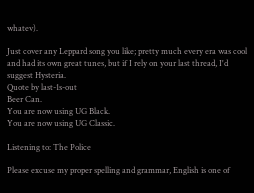whatev).

Just cover any Leppard song you like; pretty much every era was cool and had its own great tunes, but if I rely on your last thread, I'd suggest Hysteria.
Quote by last-1s-out
Beer Can.
You are now using UG Black.
You are now using UG Classic.

Listening to: The Police

Please excuse my proper spelling and grammar, English is one of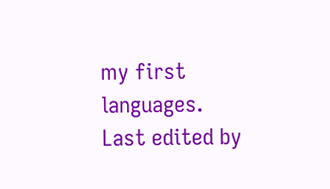my first languages.
Last edited by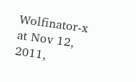Wolfinator-x at Nov 12, 2011,